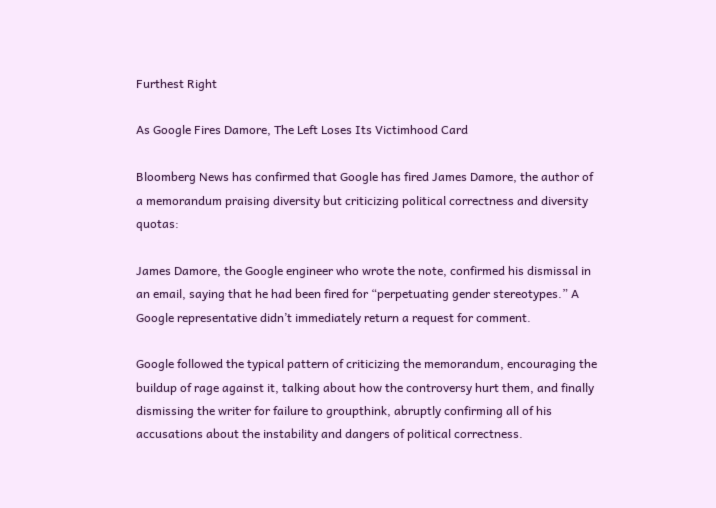Furthest Right

As Google Fires Damore, The Left Loses Its Victimhood Card

Bloomberg News has confirmed that Google has fired James Damore, the author of a memorandum praising diversity but criticizing political correctness and diversity quotas:

James Damore, the Google engineer who wrote the note, confirmed his dismissal in an email, saying that he had been fired for “perpetuating gender stereotypes.” A Google representative didn’t immediately return a request for comment.

Google followed the typical pattern of criticizing the memorandum, encouraging the buildup of rage against it, talking about how the controversy hurt them, and finally dismissing the writer for failure to groupthink, abruptly confirming all of his accusations about the instability and dangers of political correctness.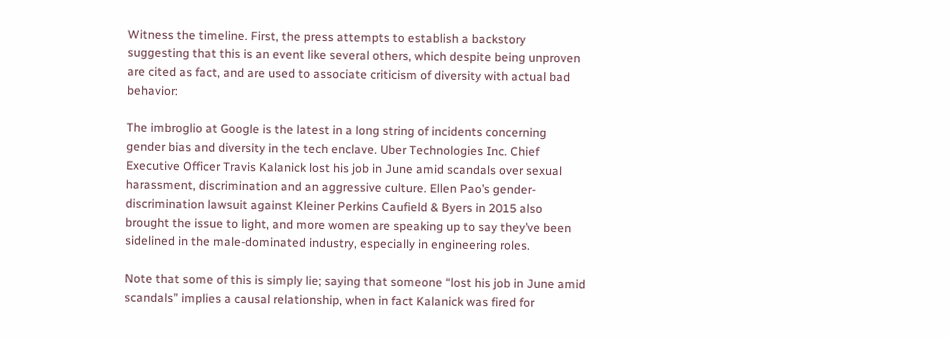Witness the timeline. First, the press attempts to establish a backstory suggesting that this is an event like several others, which despite being unproven are cited as fact, and are used to associate criticism of diversity with actual bad behavior:

The imbroglio at Google is the latest in a long string of incidents concerning gender bias and diversity in the tech enclave. Uber Technologies Inc. Chief Executive Officer Travis Kalanick lost his job in June amid scandals over sexual harassment, discrimination and an aggressive culture. Ellen Pao’s gender-discrimination lawsuit against Kleiner Perkins Caufield & Byers in 2015 also brought the issue to light, and more women are speaking up to say they’ve been sidelined in the male-dominated industry, especially in engineering roles.

Note that some of this is simply lie; saying that someone “lost his job in June amid scandals” implies a causal relationship, when in fact Kalanick was fired for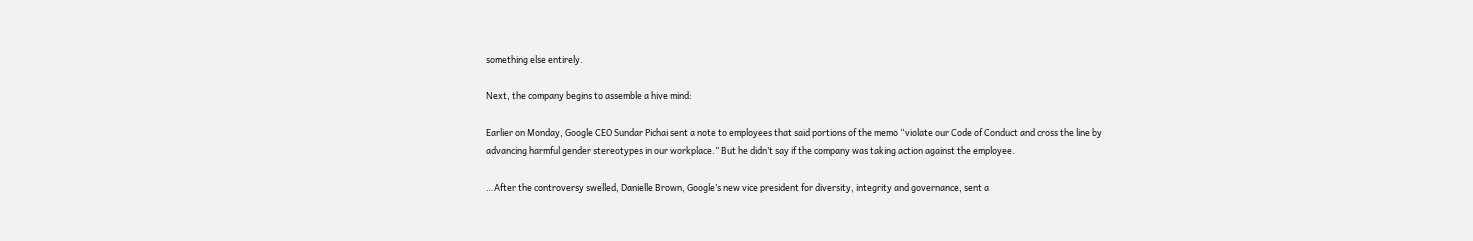something else entirely.

Next, the company begins to assemble a hive mind:

Earlier on Monday, Google CEO Sundar Pichai sent a note to employees that said portions of the memo “violate our Code of Conduct and cross the line by advancing harmful gender stereotypes in our workplace.” But he didn’t say if the company was taking action against the employee.

…After the controversy swelled, Danielle Brown, Google’s new vice president for diversity, integrity and governance, sent a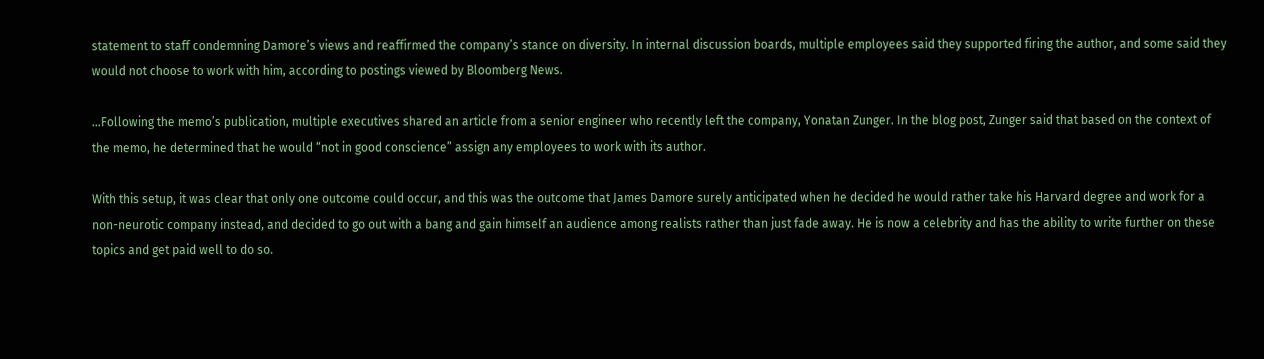statement to staff condemning Damore’s views and reaffirmed the company’s stance on diversity. In internal discussion boards, multiple employees said they supported firing the author, and some said they would not choose to work with him, according to postings viewed by Bloomberg News.

…Following the memo’s publication, multiple executives shared an article from a senior engineer who recently left the company, Yonatan Zunger. In the blog post, Zunger said that based on the context of the memo, he determined that he would “not in good conscience” assign any employees to work with its author.

With this setup, it was clear that only one outcome could occur, and this was the outcome that James Damore surely anticipated when he decided he would rather take his Harvard degree and work for a non-neurotic company instead, and decided to go out with a bang and gain himself an audience among realists rather than just fade away. He is now a celebrity and has the ability to write further on these topics and get paid well to do so.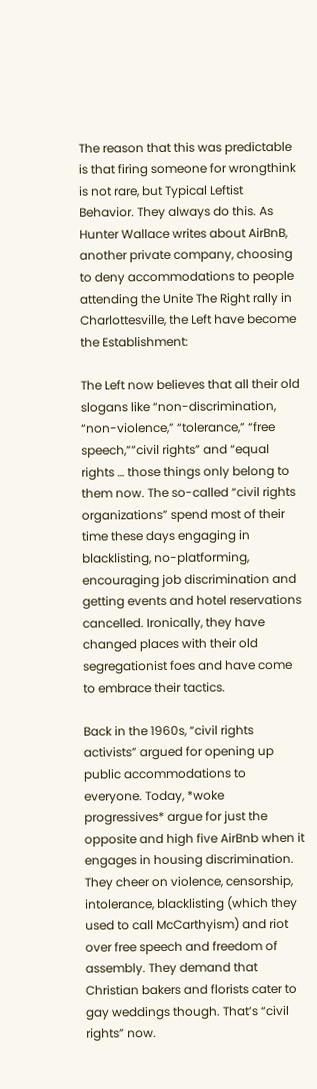The reason that this was predictable is that firing someone for wrongthink is not rare, but Typical Leftist Behavior. They always do this. As Hunter Wallace writes about AirBnB, another private company, choosing to deny accommodations to people attending the Unite The Right rally in Charlottesville, the Left have become the Establishment:

The Left now believes that all their old slogans like “non-discrimination, “non-violence,” “tolerance,” “free speech,””civil rights” and “equal rights … those things only belong to them now. The so-called “civil rights organizations” spend most of their time these days engaging in blacklisting, no-platforming, encouraging job discrimination and getting events and hotel reservations cancelled. Ironically, they have changed places with their old segregationist foes and have come to embrace their tactics.

Back in the 1960s, “civil rights activists” argued for opening up public accommodations to everyone. Today, *woke progressives* argue for just the opposite and high five AirBnb when it engages in housing discrimination. They cheer on violence, censorship, intolerance, blacklisting (which they used to call McCarthyism) and riot over free speech and freedom of assembly. They demand that Christian bakers and florists cater to gay weddings though. That’s “civil rights” now.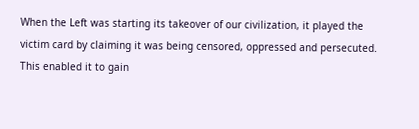When the Left was starting its takeover of our civilization, it played the victim card by claiming it was being censored, oppressed and persecuted. This enabled it to gain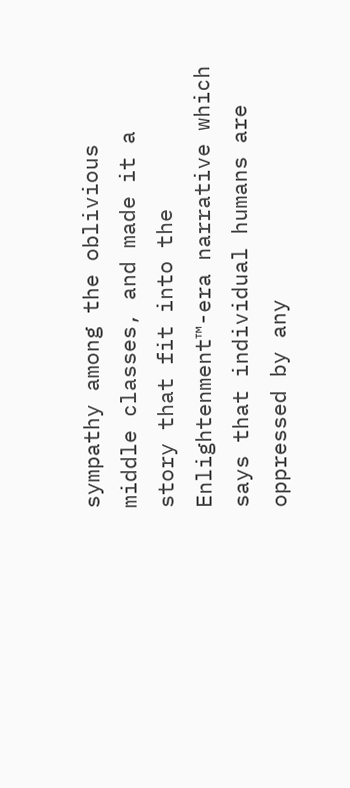sympathy among the oblivious middle classes, and made it a story that fit into the Enlightenment™-era narrative which says that individual humans are oppressed by any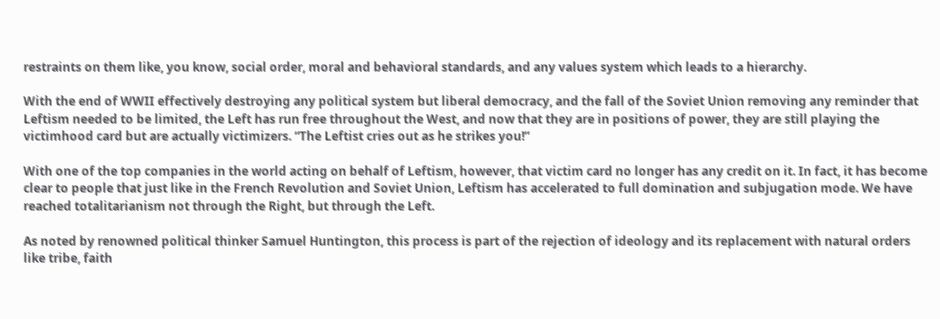restraints on them like, you know, social order, moral and behavioral standards, and any values system which leads to a hierarchy.

With the end of WWII effectively destroying any political system but liberal democracy, and the fall of the Soviet Union removing any reminder that Leftism needed to be limited, the Left has run free throughout the West, and now that they are in positions of power, they are still playing the victimhood card but are actually victimizers. “The Leftist cries out as he strikes you!”

With one of the top companies in the world acting on behalf of Leftism, however, that victim card no longer has any credit on it. In fact, it has become clear to people that just like in the French Revolution and Soviet Union, Leftism has accelerated to full domination and subjugation mode. We have reached totalitarianism not through the Right, but through the Left.

As noted by renowned political thinker Samuel Huntington, this process is part of the rejection of ideology and its replacement with natural orders like tribe, faith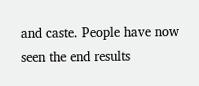and caste. People have now seen the end results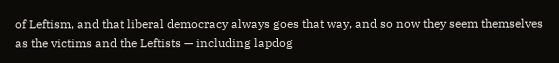of Leftism, and that liberal democracy always goes that way, and so now they seem themselves as the victims and the Leftists — including lapdog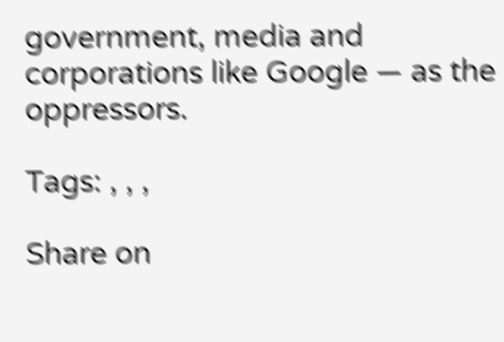government, media and corporations like Google — as the oppressors.

Tags: , , ,

Share on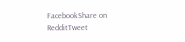FacebookShare on RedditTweet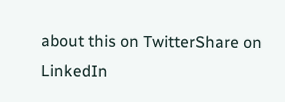about this on TwitterShare on LinkedIn